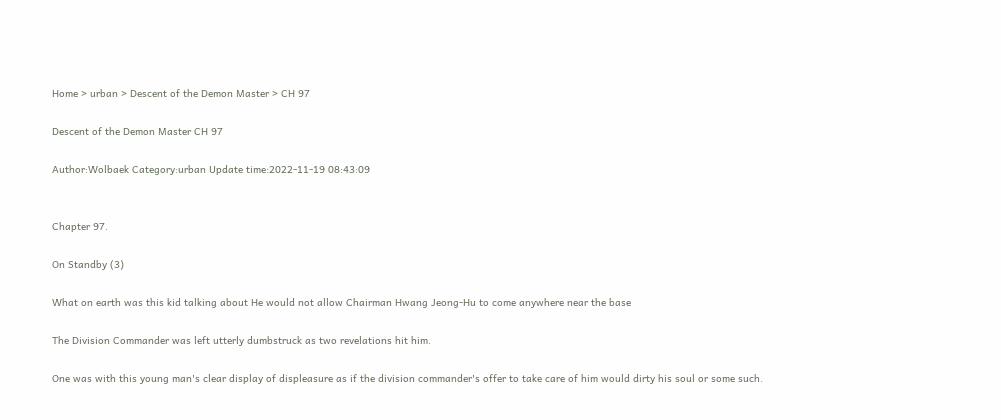Home > urban > Descent of the Demon Master > CH 97

Descent of the Demon Master CH 97

Author:Wolbaek Category:urban Update time:2022-11-19 08:43:09


Chapter 97.

On Standby (3)

What on earth was this kid talking about He would not allow Chairman Hwang Jeong-Hu to come anywhere near the base

The Division Commander was left utterly dumbstruck as two revelations hit him.

One was with this young man's clear display of displeasure as if the division commander's offer to take care of him would dirty his soul or some such.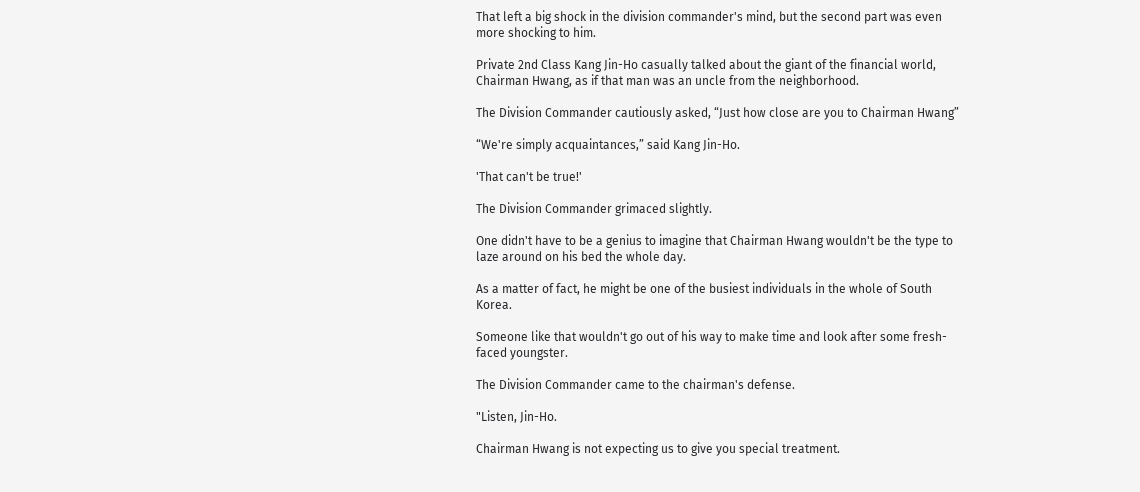That left a big shock in the division commander's mind, but the second part was even more shocking to him.

Private 2nd Class Kang Jin-Ho casually talked about the giant of the financial world, Chairman Hwang, as if that man was an uncle from the neighborhood.

The Division Commander cautiously asked, “Just how close are you to Chairman Hwang”

“We're simply acquaintances,” said Kang Jin-Ho.

'That can't be true!'

The Division Commander grimaced slightly.

One didn't have to be a genius to imagine that Chairman Hwang wouldn't be the type to laze around on his bed the whole day.

As a matter of fact, he might be one of the busiest individuals in the whole of South Korea.

Someone like that wouldn't go out of his way to make time and look after some fresh-faced youngster.

The Division Commander came to the chairman's defense.

"Listen, Jin-Ho.

Chairman Hwang is not expecting us to give you special treatment.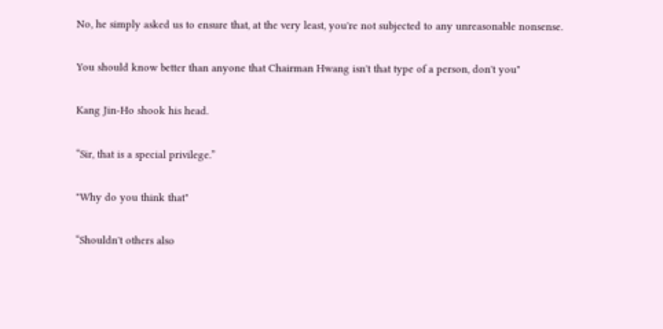No, he simply asked us to ensure that, at the very least, you're not subjected to any unreasonable nonsense.

You should know better than anyone that Chairman Hwang isn't that type of a person, don't you"

Kang Jin-Ho shook his head.

“Sir, that is a special privilege.”

"Why do you think that"

“Shouldn't others also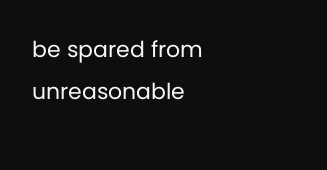be spared from unreasonable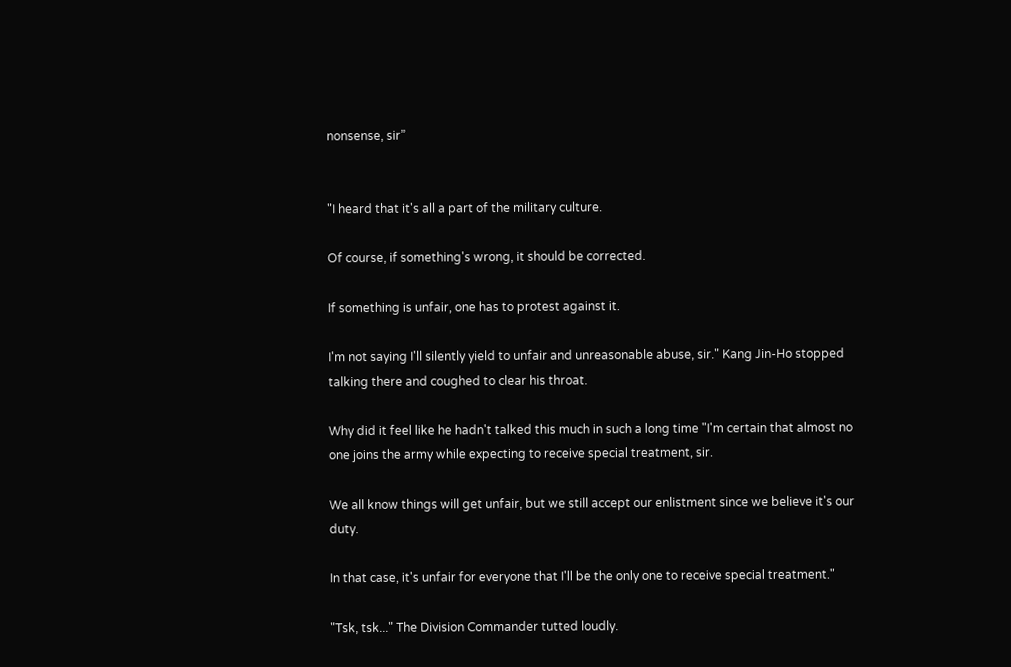nonsense, sir”


"I heard that it's all a part of the military culture.

Of course, if something's wrong, it should be corrected.

If something is unfair, one has to protest against it.

I'm not saying I'll silently yield to unfair and unreasonable abuse, sir." Kang Jin-Ho stopped talking there and coughed to clear his throat.

Why did it feel like he hadn't talked this much in such a long time "I'm certain that almost no one joins the army while expecting to receive special treatment, sir.

We all know things will get unfair, but we still accept our enlistment since we believe it's our duty.

In that case, it's unfair for everyone that I'll be the only one to receive special treatment."

"Tsk, tsk..." The Division Commander tutted loudly.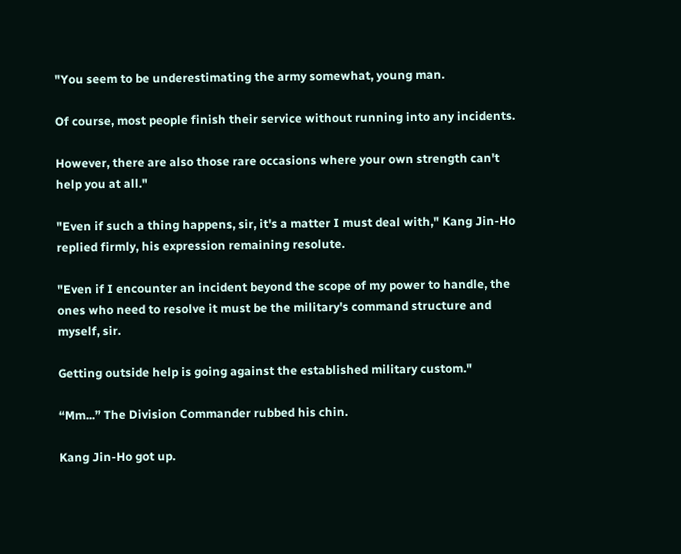"You seem to be underestimating the army somewhat, young man.

Of course, most people finish their service without running into any incidents.

However, there are also those rare occasions where your own strength can't help you at all."

"Even if such a thing happens, sir, it's a matter I must deal with," Kang Jin-Ho replied firmly, his expression remaining resolute.

"Even if I encounter an incident beyond the scope of my power to handle, the ones who need to resolve it must be the military's command structure and myself, sir.

Getting outside help is going against the established military custom."

“Mm...” The Division Commander rubbed his chin.

Kang Jin-Ho got up.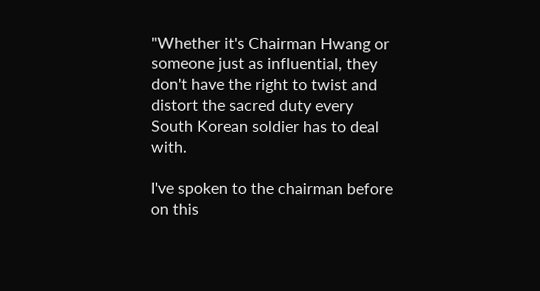"Whether it's Chairman Hwang or someone just as influential, they don't have the right to twist and distort the sacred duty every South Korean soldier has to deal with.

I've spoken to the chairman before on this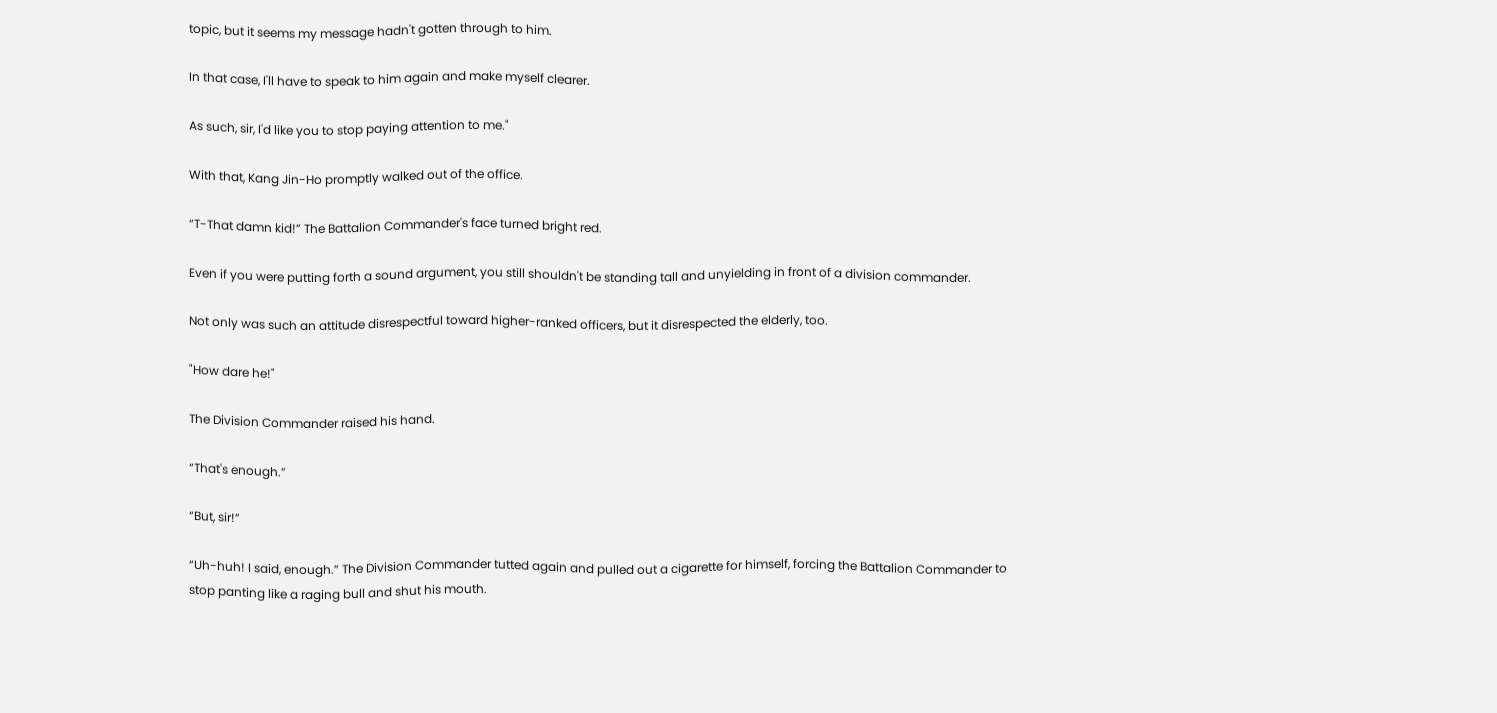topic, but it seems my message hadn't gotten through to him.

In that case, I'll have to speak to him again and make myself clearer.

As such, sir, I'd like you to stop paying attention to me."

With that, Kang Jin-Ho promptly walked out of the office.

“T-That damn kid!” The Battalion Commander's face turned bright red.

Even if you were putting forth a sound argument, you still shouldn't be standing tall and unyielding in front of a division commander.

Not only was such an attitude disrespectful toward higher-ranked officers, but it disrespected the elderly, too.

"How dare he!"

The Division Commander raised his hand.

“That's enough.”

“But, sir!”

“Uh-huh! I said, enough.” The Division Commander tutted again and pulled out a cigarette for himself, forcing the Battalion Commander to stop panting like a raging bull and shut his mouth.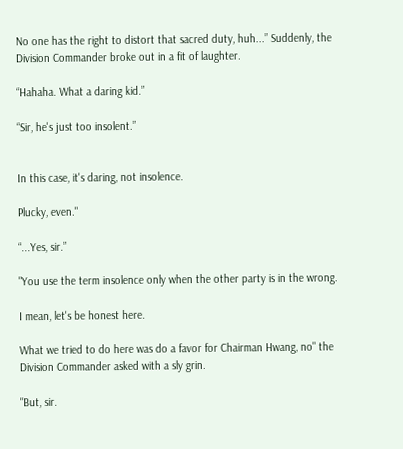No one has the right to distort that sacred duty, huh...” Suddenly, the Division Commander broke out in a fit of laughter.

“Hahaha. What a daring kid.”

“Sir, he's just too insolent.”


In this case, it's daring, not insolence.

Plucky, even."

“...Yes, sir.”

"You use the term insolence only when the other party is in the wrong.

I mean, let's be honest here.

What we tried to do here was do a favor for Chairman Hwang, no" the Division Commander asked with a sly grin.

"But, sir.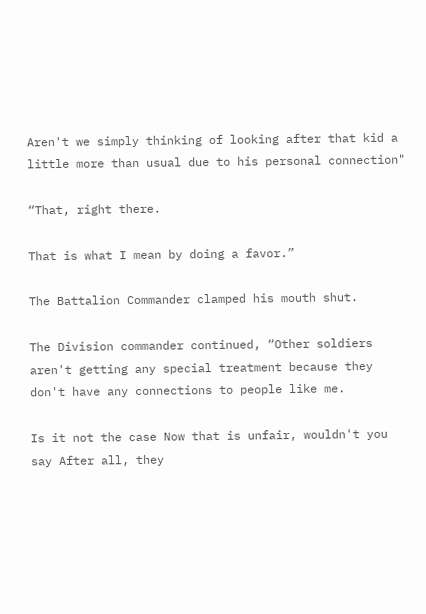Aren't we simply thinking of looking after that kid a little more than usual due to his personal connection"

“That, right there.

That is what I mean by doing a favor.”

The Battalion Commander clamped his mouth shut.

The Division commander continued, “Other soldiers aren't getting any special treatment because they don't have any connections to people like me.

Is it not the case Now that is unfair, wouldn't you say After all, they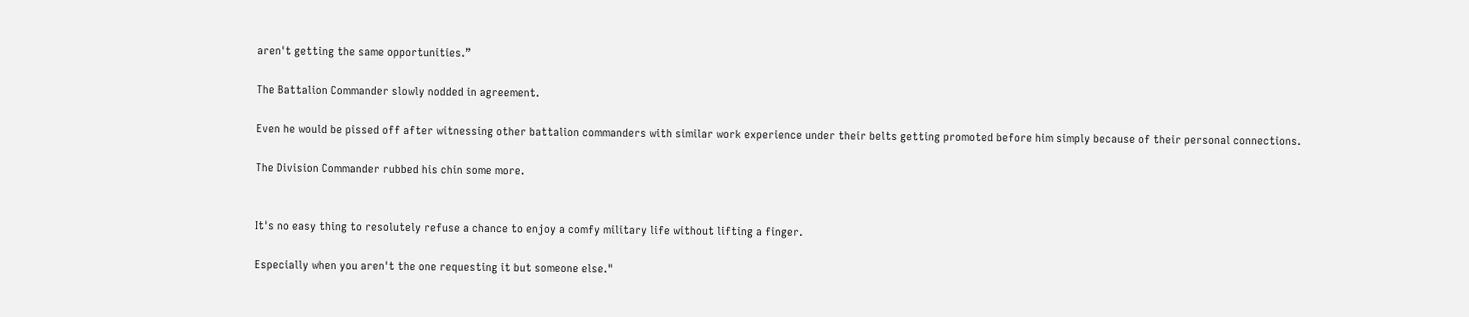aren't getting the same opportunities.”

The Battalion Commander slowly nodded in agreement.

Even he would be pissed off after witnessing other battalion commanders with similar work experience under their belts getting promoted before him simply because of their personal connections.

The Division Commander rubbed his chin some more.


It's no easy thing to resolutely refuse a chance to enjoy a comfy military life without lifting a finger.

Especially when you aren't the one requesting it but someone else."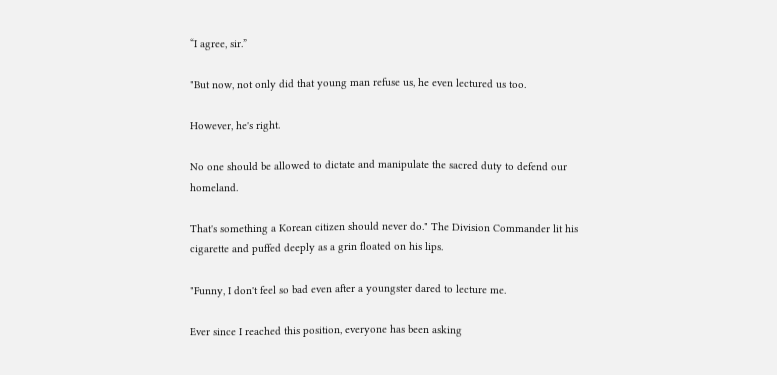“I agree, sir.”

"But now, not only did that young man refuse us, he even lectured us too.

However, he's right.

No one should be allowed to dictate and manipulate the sacred duty to defend our homeland.

That's something a Korean citizen should never do." The Division Commander lit his cigarette and puffed deeply as a grin floated on his lips.

"Funny, I don't feel so bad even after a youngster dared to lecture me.

Ever since I reached this position, everyone has been asking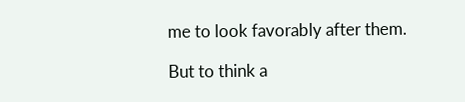me to look favorably after them.

But to think a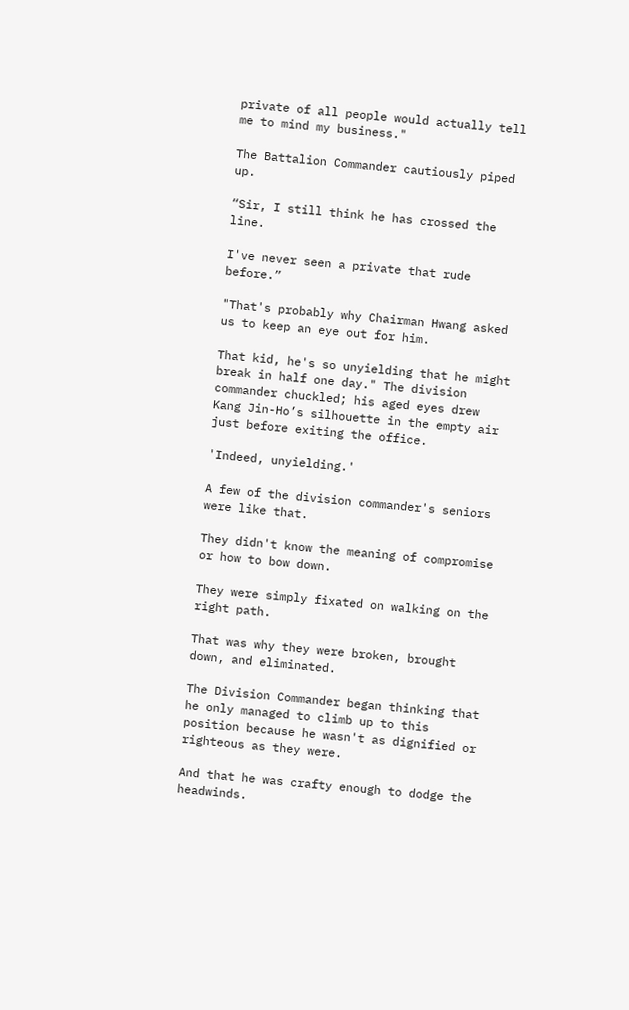private of all people would actually tell me to mind my business."

The Battalion Commander cautiously piped up.

“Sir, I still think he has crossed the line.

I've never seen a private that rude before.”

"That's probably why Chairman Hwang asked us to keep an eye out for him.

That kid, he's so unyielding that he might break in half one day." The division commander chuckled; his aged eyes drew Kang Jin-Ho’s silhouette in the empty air just before exiting the office.

'Indeed, unyielding.'

A few of the division commander's seniors were like that.

They didn't know the meaning of compromise or how to bow down.

They were simply fixated on walking on the right path.

That was why they were broken, brought down, and eliminated.

The Division Commander began thinking that he only managed to climb up to this position because he wasn't as dignified or righteous as they were.

And that he was crafty enough to dodge the headwinds.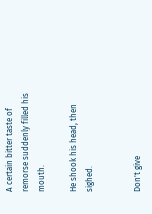A certain bitter taste of remorse suddenly filled his mouth.

He shook his head, then sighed.


Don't give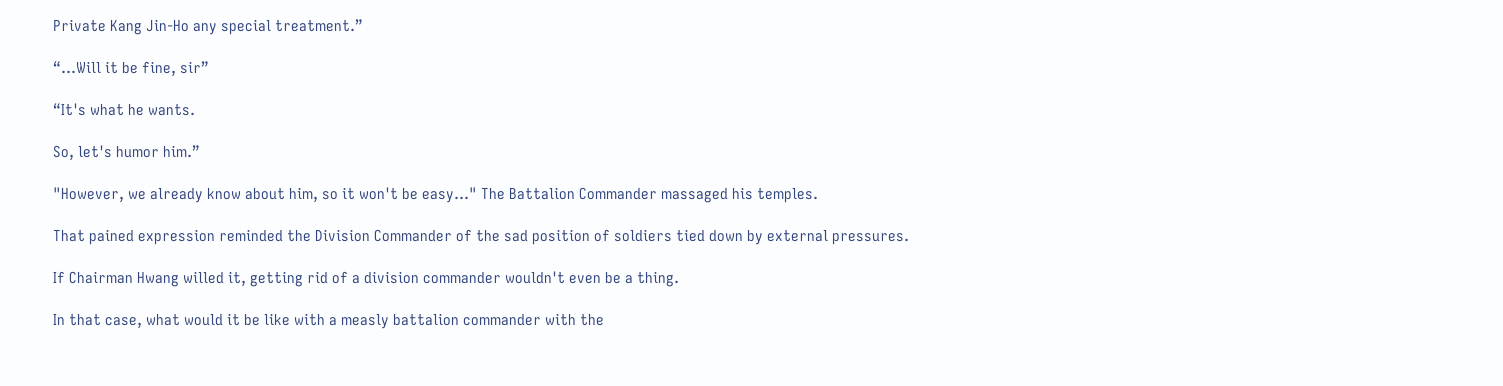Private Kang Jin-Ho any special treatment.”

“...Will it be fine, sir”

“It's what he wants.

So, let's humor him.”

"However, we already know about him, so it won't be easy..." The Battalion Commander massaged his temples.

That pained expression reminded the Division Commander of the sad position of soldiers tied down by external pressures.

If Chairman Hwang willed it, getting rid of a division commander wouldn't even be a thing.

In that case, what would it be like with a measly battalion commander with the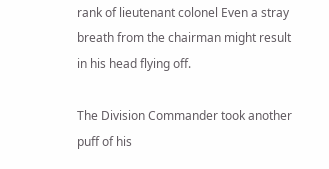rank of lieutenant colonel Even a stray breath from the chairman might result in his head flying off.

The Division Commander took another puff of his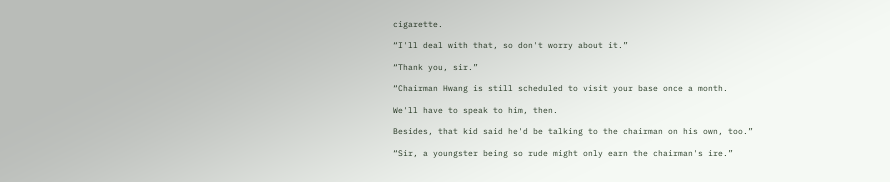cigarette.

“I'll deal with that, so don't worry about it.”

“Thank you, sir.”

“Chairman Hwang is still scheduled to visit your base once a month.

We'll have to speak to him, then.

Besides, that kid said he'd be talking to the chairman on his own, too.”

“Sir, a youngster being so rude might only earn the chairman's ire.”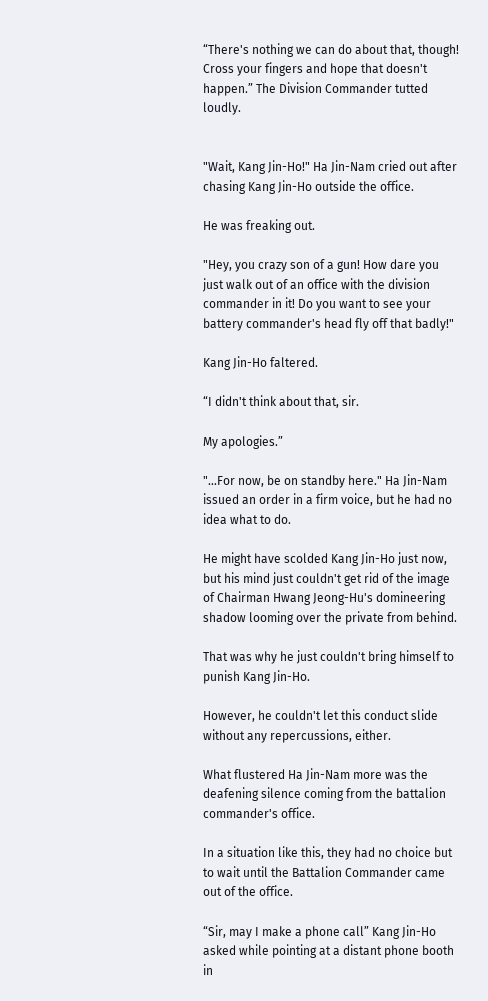“There's nothing we can do about that, though! Cross your fingers and hope that doesn't happen.” The Division Commander tutted loudly.


"Wait, Kang Jin-Ho!" Ha Jin-Nam cried out after chasing Kang Jin-Ho outside the office.

He was freaking out.

"Hey, you crazy son of a gun! How dare you just walk out of an office with the division commander in it! Do you want to see your battery commander's head fly off that badly!"

Kang Jin-Ho faltered.

“I didn't think about that, sir.

My apologies.”

"...For now, be on standby here." Ha Jin-Nam issued an order in a firm voice, but he had no idea what to do.

He might have scolded Kang Jin-Ho just now, but his mind just couldn't get rid of the image of Chairman Hwang Jeong-Hu's domineering shadow looming over the private from behind.

That was why he just couldn't bring himself to punish Kang Jin-Ho.

However, he couldn't let this conduct slide without any repercussions, either.

What flustered Ha Jin-Nam more was the deafening silence coming from the battalion commander's office.

In a situation like this, they had no choice but to wait until the Battalion Commander came out of the office.

“Sir, may I make a phone call” Kang Jin-Ho asked while pointing at a distant phone booth in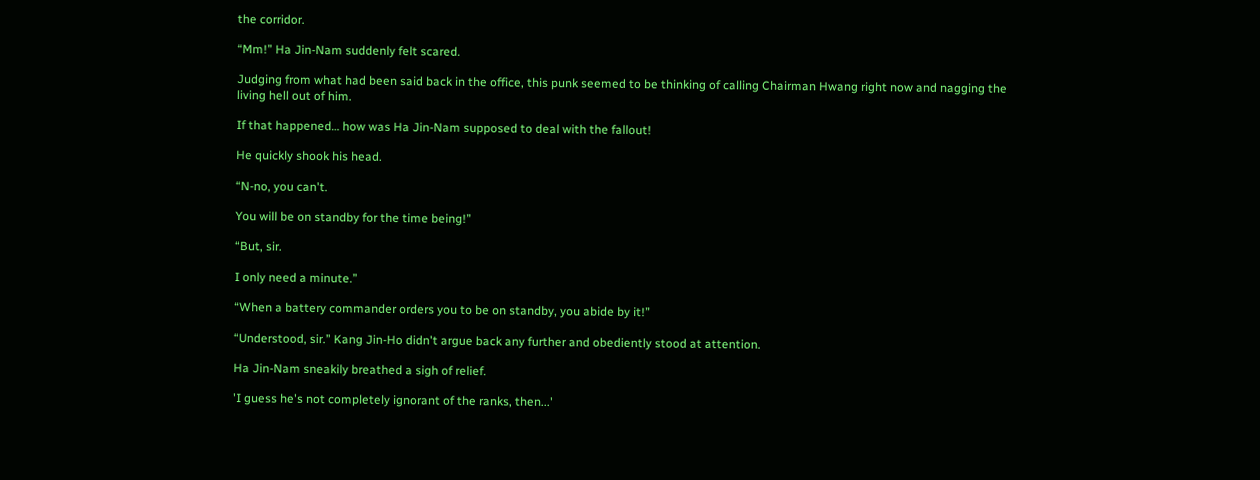the corridor.

“Mm!” Ha Jin-Nam suddenly felt scared.

Judging from what had been said back in the office, this punk seemed to be thinking of calling Chairman Hwang right now and nagging the living hell out of him.

If that happened… how was Ha Jin-Nam supposed to deal with the fallout!

He quickly shook his head.

“N-no, you can't.

You will be on standby for the time being!”

“But, sir.

I only need a minute.”

“When a battery commander orders you to be on standby, you abide by it!”

“Understood, sir.” Kang Jin-Ho didn't argue back any further and obediently stood at attention.

Ha Jin-Nam sneakily breathed a sigh of relief.

'I guess he's not completely ignorant of the ranks, then...'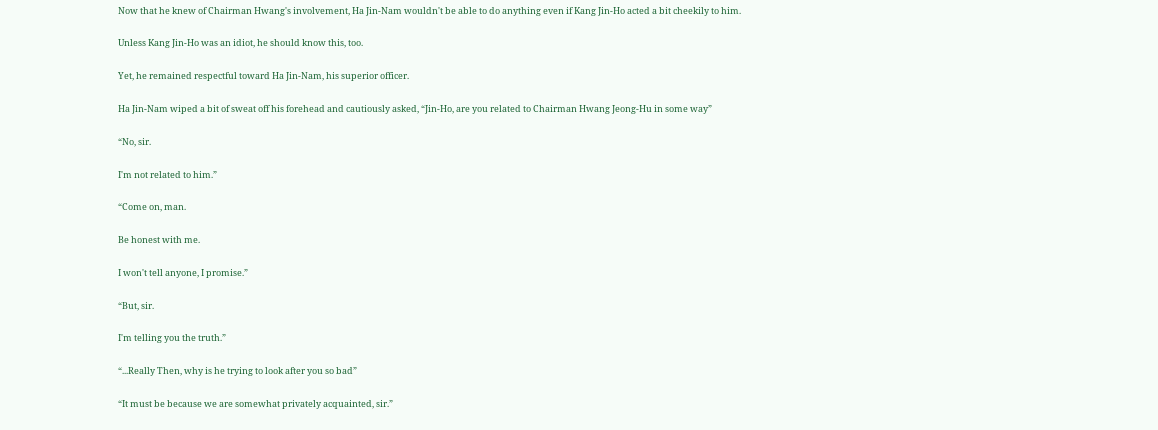Now that he knew of Chairman Hwang's involvement, Ha Jin-Nam wouldn't be able to do anything even if Kang Jin-Ho acted a bit cheekily to him.

Unless Kang Jin-Ho was an idiot, he should know this, too.

Yet, he remained respectful toward Ha Jin-Nam, his superior officer.

Ha Jin-Nam wiped a bit of sweat off his forehead and cautiously asked, “Jin-Ho, are you related to Chairman Hwang Jeong-Hu in some way”

“No, sir.

I'm not related to him.”

“Come on, man.

Be honest with me.

I won't tell anyone, I promise.”

“But, sir.

I'm telling you the truth.”

“...Really Then, why is he trying to look after you so bad”

“It must be because we are somewhat privately acquainted, sir.”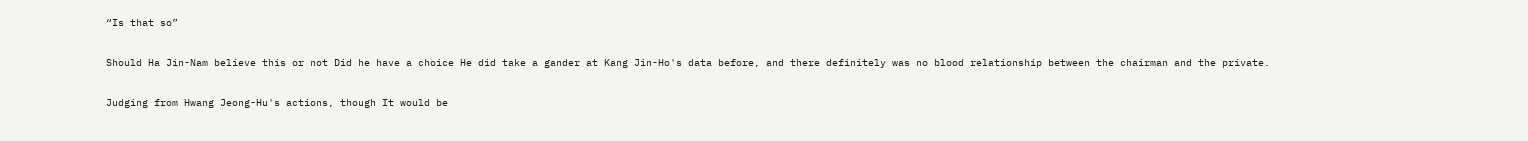“Is that so”

Should Ha Jin-Nam believe this or not Did he have a choice He did take a gander at Kang Jin-Ho's data before, and there definitely was no blood relationship between the chairman and the private.

Judging from Hwang Jeong-Hu's actions, though It would be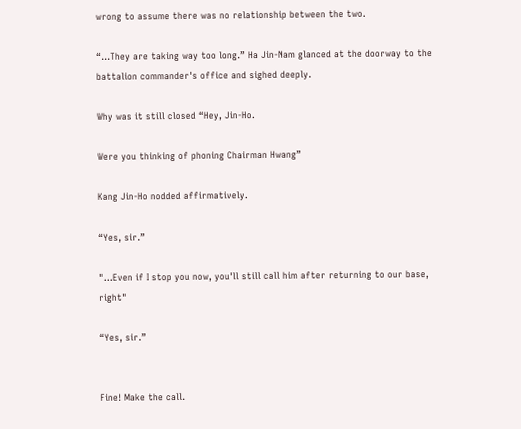wrong to assume there was no relationship between the two.

“...They are taking way too long.” Ha Jin-Nam glanced at the doorway to the battalion commander's office and sighed deeply.

Why was it still closed “Hey, Jin-Ho.

Were you thinking of phoning Chairman Hwang”

Kang Jin-Ho nodded affirmatively.

“Yes, sir.”

"...Even if I stop you now, you'll still call him after returning to our base, right"

“Yes, sir.”


Fine! Make the call.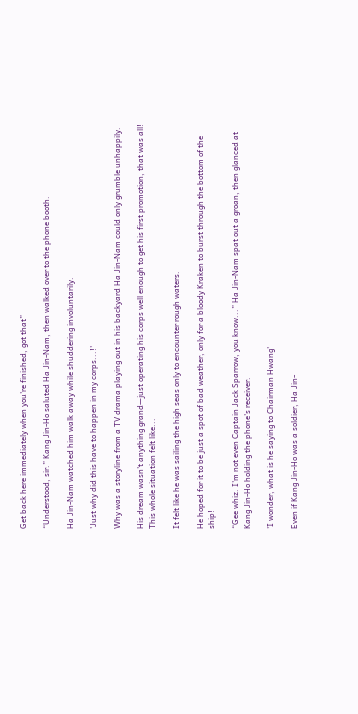Get back here immediately when you're finished, got that”

“Understood, sir.” Kang Jin-Ho saluted Ha Jin-Nam, then walked over to the phone booth.

Ha Jin-Nam watched him walk away while shuddering involuntarily.

'Just why did this have to happen in my corps...!'

Why was a storyline from a TV drama playing out in his backyard Ha Jin-Nam could only grumble unhappily.

His dream wasn't anything grand—just operating his corps well enough to get his first promotion, that was all! This whole situation felt like...

It felt like he was sailing the high seas only to encounter rough waters.

He hoped for it to be just a spot of bad weather, only for a bloody Kraken to burst through the bottom of the ship!

“Gee whiz. I'm not even Captain Jack Sparrow, you know...” Ha Jin-Nam spat out a groan, then glanced at Kang Jin-Ho holding the phone's receiver.

'I wonder, what is he saying to Chairman Hwang'

Even if Kang Jin-Ho was a soldier, Ha Jin-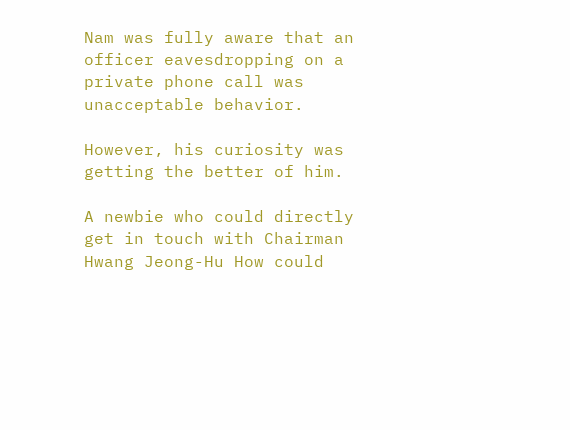Nam was fully aware that an officer eavesdropping on a private phone call was unacceptable behavior.

However, his curiosity was getting the better of him.

A newbie who could directly get in touch with Chairman Hwang Jeong-Hu How could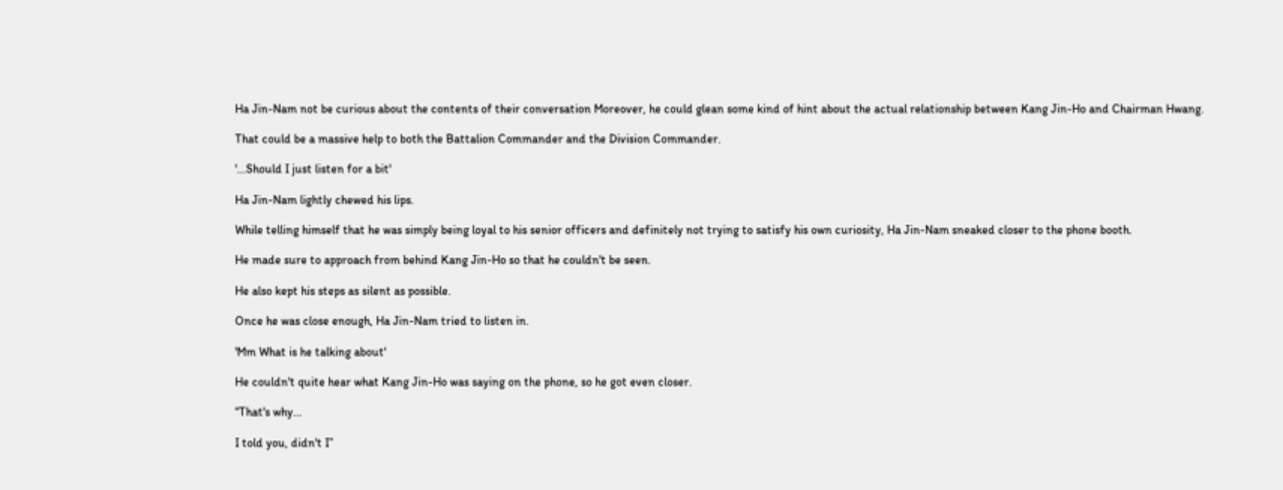Ha Jin-Nam not be curious about the contents of their conversation Moreover, he could glean some kind of hint about the actual relationship between Kang Jin-Ho and Chairman Hwang.

That could be a massive help to both the Battalion Commander and the Division Commander.

'...Should I just listen for a bit'

Ha Jin-Nam lightly chewed his lips.

While telling himself that he was simply being loyal to his senior officers and definitely not trying to satisfy his own curiosity, Ha Jin-Nam sneaked closer to the phone booth.

He made sure to approach from behind Kang Jin-Ho so that he couldn't be seen.

He also kept his steps as silent as possible.

Once he was close enough, Ha Jin-Nam tried to listen in.

'Mm What is he talking about'

He couldn't quite hear what Kang Jin-Ho was saying on the phone, so he got even closer.

“That's why...

I told you, didn't I”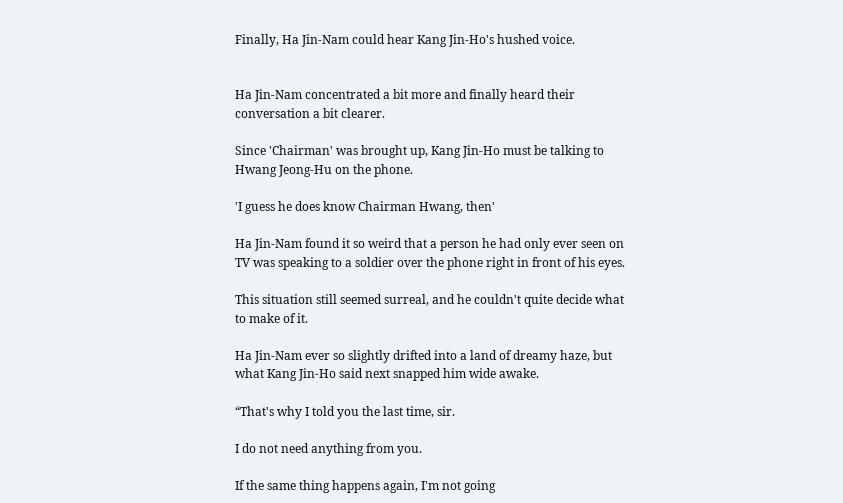Finally, Ha Jin-Nam could hear Kang Jin-Ho's hushed voice.


Ha Jin-Nam concentrated a bit more and finally heard their conversation a bit clearer.

Since 'Chairman' was brought up, Kang Jin-Ho must be talking to Hwang Jeong-Hu on the phone.

'I guess he does know Chairman Hwang, then'

Ha Jin-Nam found it so weird that a person he had only ever seen on TV was speaking to a soldier over the phone right in front of his eyes.

This situation still seemed surreal, and he couldn't quite decide what to make of it.

Ha Jin-Nam ever so slightly drifted into a land of dreamy haze, but what Kang Jin-Ho said next snapped him wide awake.

“That's why I told you the last time, sir.

I do not need anything from you.

If the same thing happens again, I'm not going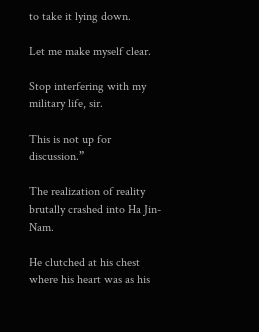to take it lying down.

Let me make myself clear.

Stop interfering with my military life, sir.

This is not up for discussion.”

The realization of reality brutally crashed into Ha Jin-Nam.

He clutched at his chest where his heart was as his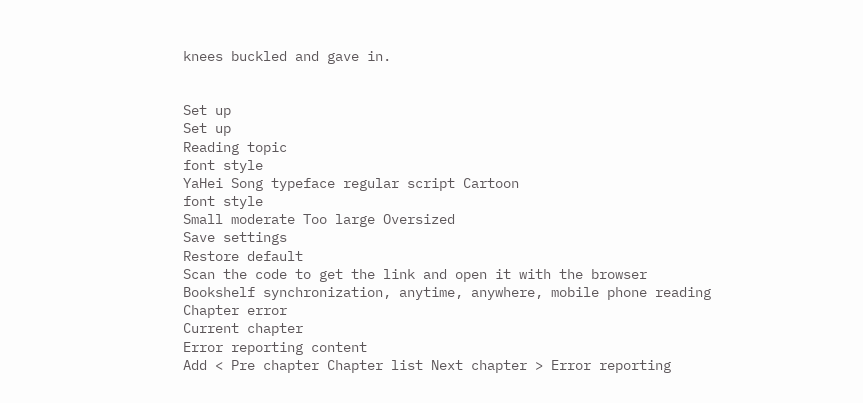knees buckled and gave in.


Set up
Set up
Reading topic
font style
YaHei Song typeface regular script Cartoon
font style
Small moderate Too large Oversized
Save settings
Restore default
Scan the code to get the link and open it with the browser
Bookshelf synchronization, anytime, anywhere, mobile phone reading
Chapter error
Current chapter
Error reporting content
Add < Pre chapter Chapter list Next chapter > Error reporting